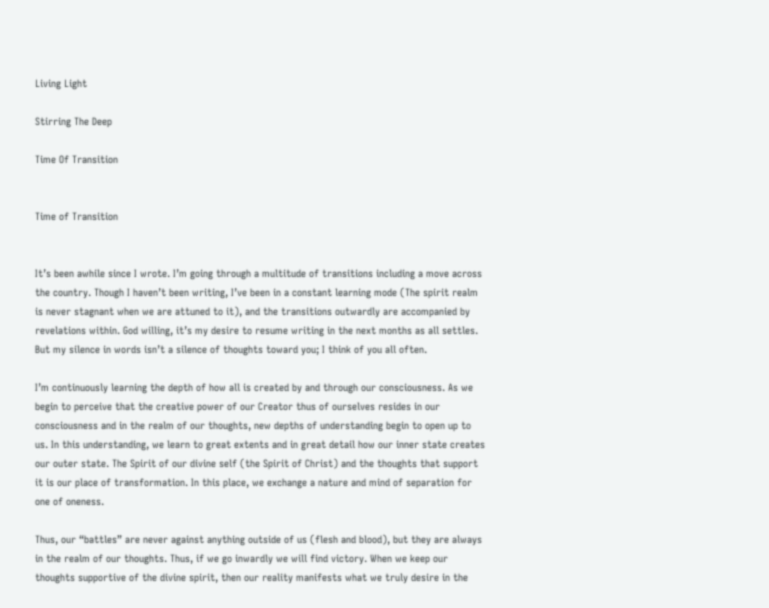Living Light

Stirring The Deep

Time Of Transition


Time of Transition


It’s been awhile since I wrote. I’m going through a multitude of transitions including a move across the country. Though I haven’t been writing, I’ve been in a constant learning mode (The spirit realm is never stagnant when we are attuned to it), and the transitions outwardly are accompanied by revelations within. God willing, it’s my desire to resume writing in the next months as all settles. But my silence in words isn’t a silence of thoughts toward you; I think of you all often.

I’m continuously learning the depth of how all is created by and through our consciousness. As we begin to perceive that the creative power of our Creator thus of ourselves resides in our consciousness and in the realm of our thoughts, new depths of understanding begin to open up to us. In this understanding, we learn to great extents and in great detail how our inner state creates our outer state. The Spirit of our divine self (the Spirit of Christ) and the thoughts that support it is our place of transformation. In this place, we exchange a nature and mind of separation for one of oneness.

Thus, our “battles” are never against anything outside of us (flesh and blood), but they are always in the realm of our thoughts. Thus, if we go inwardly we will find victory. When we keep our thoughts supportive of the divine spirit, then our reality manifests what we truly desire in the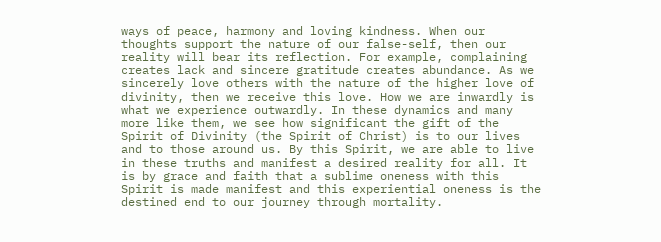ways of peace, harmony and loving kindness. When our thoughts support the nature of our false-self, then our reality will bear its reflection. For example, complaining creates lack and sincere gratitude creates abundance. As we sincerely love others with the nature of the higher love of divinity, then we receive this love. How we are inwardly is what we experience outwardly. In these dynamics and many more like them, we see how significant the gift of the Spirit of Divinity (the Spirit of Christ) is to our lives and to those around us. By this Spirit, we are able to live in these truths and manifest a desired reality for all. It is by grace and faith that a sublime oneness with this Spirit is made manifest and this experiential oneness is the destined end to our journey through mortality.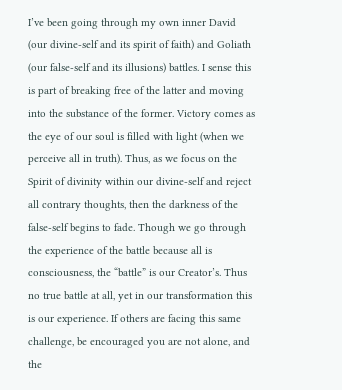I’ve been going through my own inner David (our divine-self and its spirit of faith) and Goliath (our false-self and its illusions) battles. I sense this is part of breaking free of the latter and moving into the substance of the former. Victory comes as the eye of our soul is filled with light (when we perceive all in truth). Thus, as we focus on the Spirit of divinity within our divine-self and reject all contrary thoughts, then the darkness of the false-self begins to fade. Though we go through the experience of the battle because all is consciousness, the “battle” is our Creator’s. Thus no true battle at all, yet in our transformation this is our experience. If others are facing this same challenge, be encouraged you are not alone, and the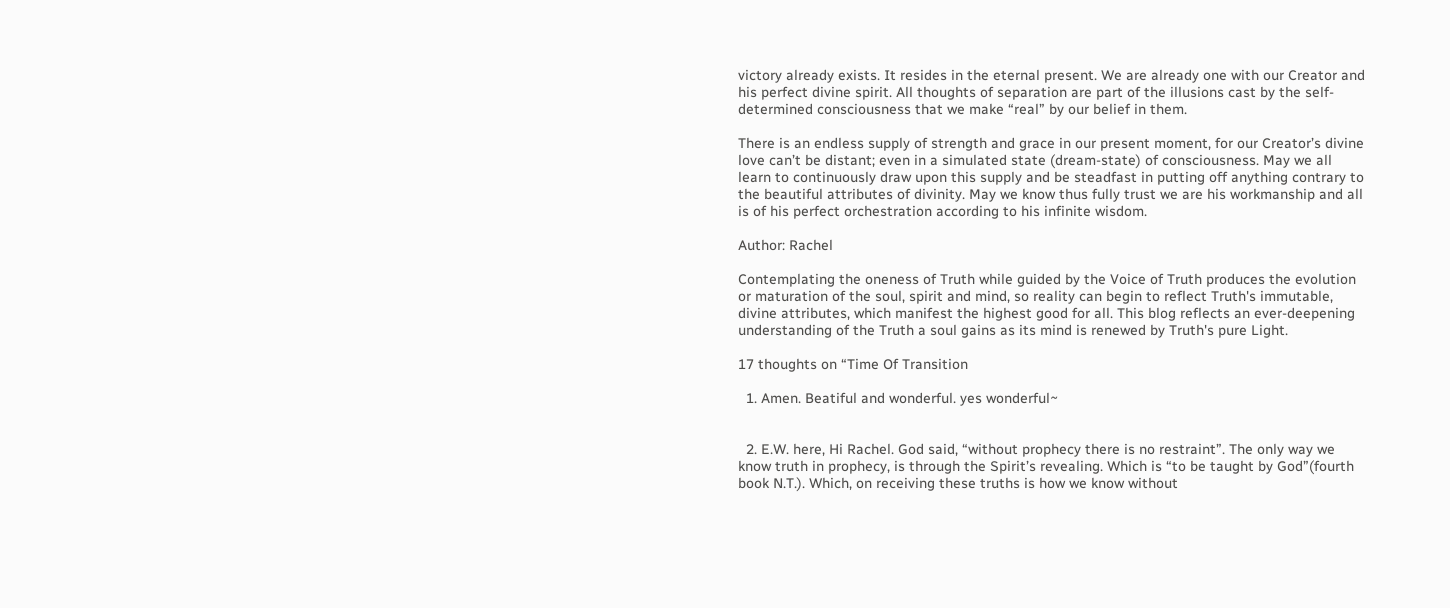victory already exists. It resides in the eternal present. We are already one with our Creator and his perfect divine spirit. All thoughts of separation are part of the illusions cast by the self-determined consciousness that we make “real” by our belief in them.

There is an endless supply of strength and grace in our present moment, for our Creator’s divine love can’t be distant; even in a simulated state (dream-state) of consciousness. May we all learn to continuously draw upon this supply and be steadfast in putting off anything contrary to the beautiful attributes of divinity. May we know thus fully trust we are his workmanship and all is of his perfect orchestration according to his infinite wisdom.

Author: Rachel

Contemplating the oneness of Truth while guided by the Voice of Truth produces the evolution or maturation of the soul, spirit and mind, so reality can begin to reflect Truth's immutable, divine attributes, which manifest the highest good for all. This blog reflects an ever-deepening understanding of the Truth a soul gains as its mind is renewed by Truth's pure Light.

17 thoughts on “Time Of Transition

  1. Amen. Beatiful and wonderful. yes wonderful~


  2. E.W. here, Hi Rachel. God said, “without prophecy there is no restraint”. The only way we know truth in prophecy, is through the Spirit’s revealing. Which is “to be taught by God”(fourth book N.T.). Which, on receiving these truths is how we know without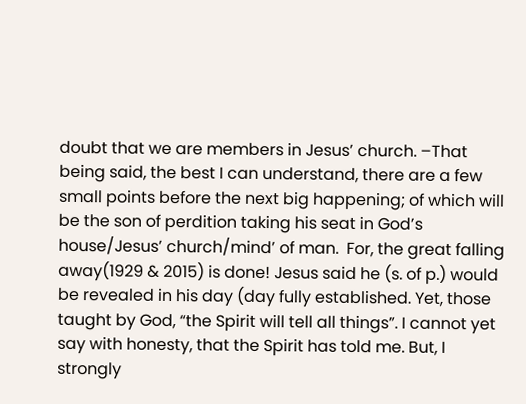doubt that we are members in Jesus’ church. –That being said, the best I can understand, there are a few small points before the next big happening; of which will be the son of perdition taking his seat in God’s house/Jesus’ church/mind’ of man.  For, the great falling away(1929 & 2015) is done! Jesus said he (s. of p.) would be revealed in his day (day fully established. Yet, those taught by God, “the Spirit will tell all things”. I cannot yet say with honesty, that the Spirit has told me. But, I strongly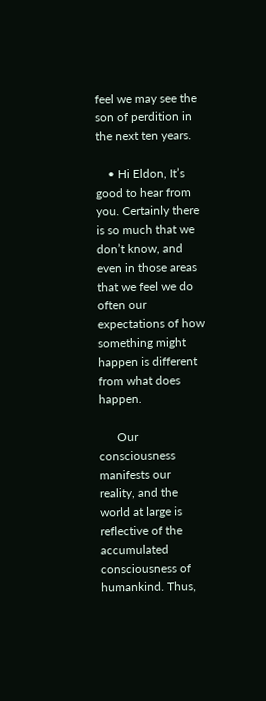feel we may see the son of perdition in the next ten years.

    • Hi Eldon, It’s good to hear from you. Certainly there is so much that we don’t know, and even in those areas that we feel we do often our expectations of how something might happen is different from what does happen.

      Our consciousness manifests our reality, and the world at large is reflective of the accumulated consciousness of humankind. Thus,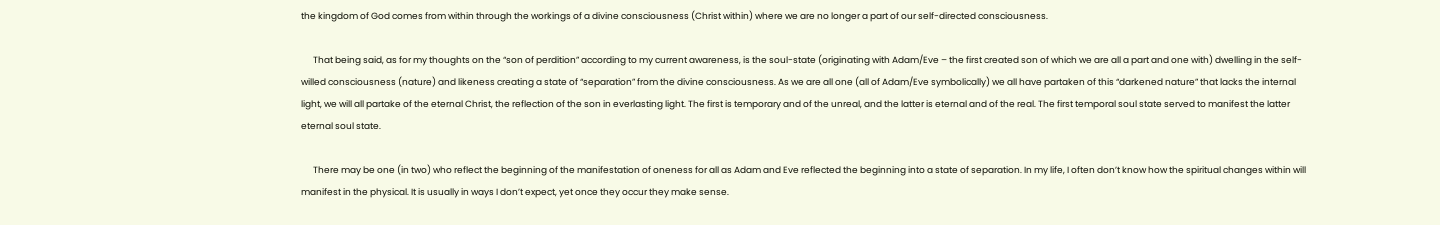the kingdom of God comes from within through the workings of a divine consciousness (Christ within) where we are no longer a part of our self-directed consciousness.

      That being said, as for my thoughts on the “son of perdition” according to my current awareness, is the soul-state (originating with Adam/Eve – the first created son of which we are all a part and one with) dwelling in the self-willed consciousness (nature) and likeness creating a state of “separation” from the divine consciousness. As we are all one (all of Adam/Eve symbolically) we all have partaken of this “darkened nature” that lacks the internal light, we will all partake of the eternal Christ, the reflection of the son in everlasting light. The first is temporary and of the unreal, and the latter is eternal and of the real. The first temporal soul state served to manifest the latter eternal soul state.

      There may be one (in two) who reflect the beginning of the manifestation of oneness for all as Adam and Eve reflected the beginning into a state of separation. In my life, I often don’t know how the spiritual changes within will manifest in the physical. It is usually in ways I don’t expect, yet once they occur they make sense.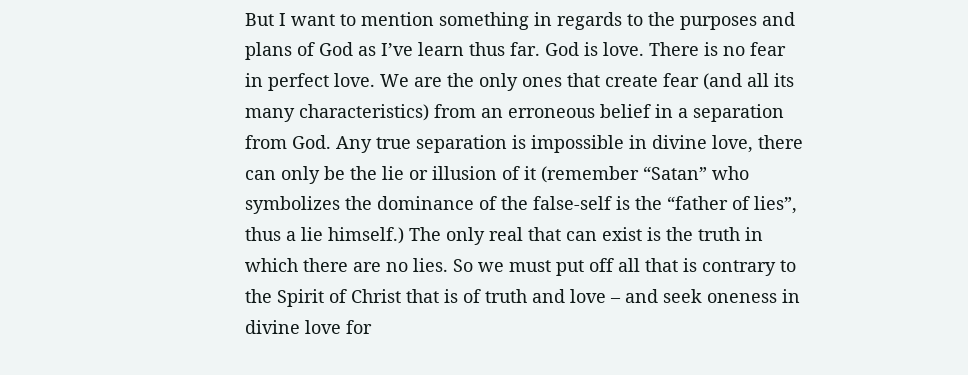But I want to mention something in regards to the purposes and plans of God as I’ve learn thus far. God is love. There is no fear in perfect love. We are the only ones that create fear (and all its many characteristics) from an erroneous belief in a separation from God. Any true separation is impossible in divine love, there can only be the lie or illusion of it (remember “Satan” who symbolizes the dominance of the false-self is the “father of lies”, thus a lie himself.) The only real that can exist is the truth in which there are no lies. So we must put off all that is contrary to the Spirit of Christ that is of truth and love – and seek oneness in divine love for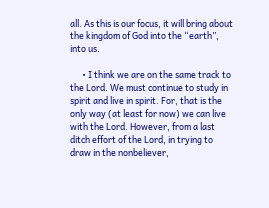all. As this is our focus, it will bring about the kingdom of God into the “earth”, into us.

      • I think we are on the same track to the Lord. We must continue to study in spirit and live in spirit. For, that is the only way (at least for now) we can live with the Lord. However, from a last ditch effort of the Lord, in trying to draw in the nonbeliever,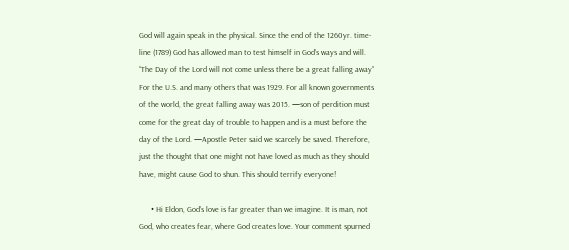God will again speak in the physical. Since the end of the 1260yr. time-line (1789) God has allowed man to test himself in God’s ways and will. “The Day of the Lord will not come unless there be a great falling away” For the U.S. and many others that was 1929. For all known governments of the world, the great falling away was 2015. —son of perdition must come for the great day of trouble to happen and is a must before the day of the Lord. —Apostle Peter said we scarcely be saved. Therefore, just the thought that one might not have loved as much as they should have, might cause God to shun. This should terrify everyone!

      • Hi Eldon, God’s love is far greater than we imagine. It is man, not God, who creates fear, where God creates love. Your comment spurned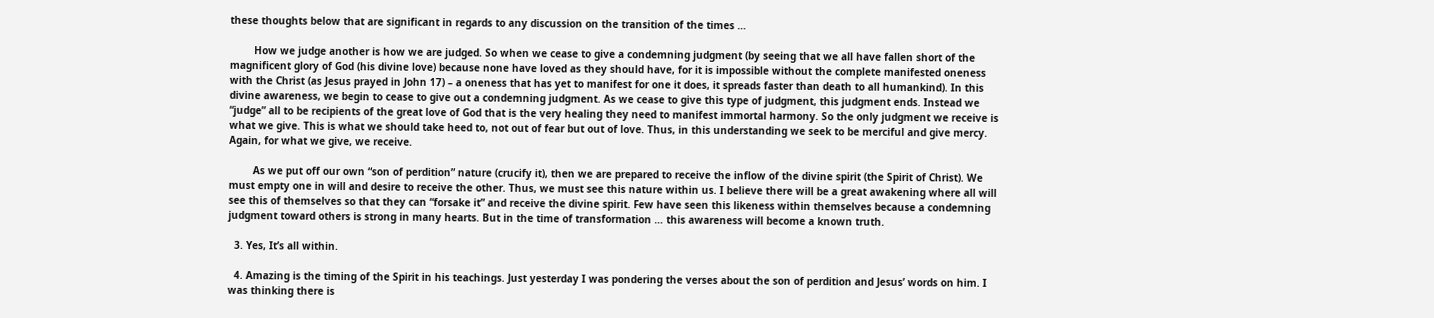these thoughts below that are significant in regards to any discussion on the transition of the times …

        How we judge another is how we are judged. So when we cease to give a condemning judgment (by seeing that we all have fallen short of the magnificent glory of God (his divine love) because none have loved as they should have, for it is impossible without the complete manifested oneness with the Christ (as Jesus prayed in John 17) – a oneness that has yet to manifest for one it does, it spreads faster than death to all humankind). In this divine awareness, we begin to cease to give out a condemning judgment. As we cease to give this type of judgment, this judgment ends. Instead we “judge” all to be recipients of the great love of God that is the very healing they need to manifest immortal harmony. So the only judgment we receive is what we give. This is what we should take heed to, not out of fear but out of love. Thus, in this understanding we seek to be merciful and give mercy. Again, for what we give, we receive.

        As we put off our own “son of perdition” nature (crucify it), then we are prepared to receive the inflow of the divine spirit (the Spirit of Christ). We must empty one in will and desire to receive the other. Thus, we must see this nature within us. I believe there will be a great awakening where all will see this of themselves so that they can “forsake it” and receive the divine spirit. Few have seen this likeness within themselves because a condemning judgment toward others is strong in many hearts. But in the time of transformation … this awareness will become a known truth.

  3. Yes, It’s all within.

  4. Amazing is the timing of the Spirit in his teachings. Just yesterday I was pondering the verses about the son of perdition and Jesus’ words on him. I was thinking there is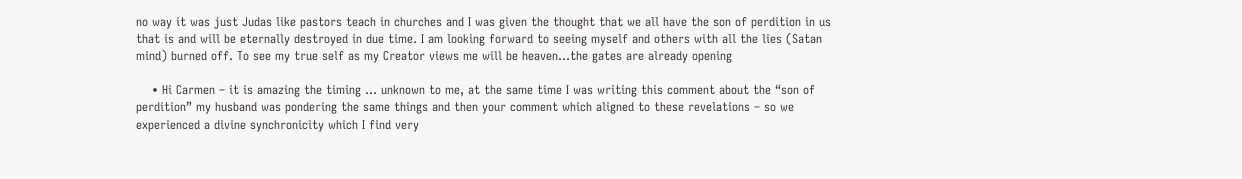no way it was just Judas like pastors teach in churches and I was given the thought that we all have the son of perdition in us that is and will be eternally destroyed in due time. I am looking forward to seeing myself and others with all the lies (Satan mind) burned off. To see my true self as my Creator views me will be heaven…the gates are already opening

    • Hi Carmen – it is amazing the timing … unknown to me, at the same time I was writing this comment about the “son of perdition” my husband was pondering the same things and then your comment which aligned to these revelations – so we experienced a divine synchronicity which I find very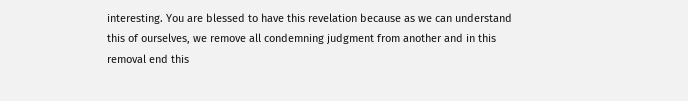interesting. You are blessed to have this revelation because as we can understand this of ourselves, we remove all condemning judgment from another and in this removal end this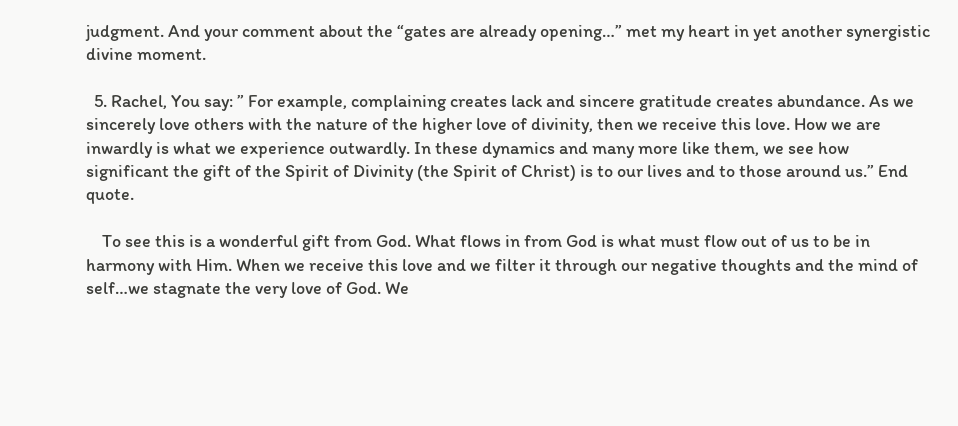judgment. And your comment about the “gates are already opening…” met my heart in yet another synergistic divine moment.

  5. Rachel, You say: ” For example, complaining creates lack and sincere gratitude creates abundance. As we sincerely love others with the nature of the higher love of divinity, then we receive this love. How we are inwardly is what we experience outwardly. In these dynamics and many more like them, we see how significant the gift of the Spirit of Divinity (the Spirit of Christ) is to our lives and to those around us.” End quote.

    To see this is a wonderful gift from God. What flows in from God is what must flow out of us to be in harmony with Him. When we receive this love and we filter it through our negative thoughts and the mind of self…we stagnate the very love of God. We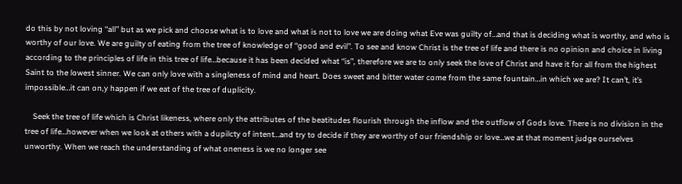do this by not loving “all” but as we pick and choose what is to love and what is not to love we are doing what Eve was guilty of…and that is deciding what is worthy, and who is worthy of our love. We are guilty of eating from the tree of knowledge of “good and evil”. To see and know Christ is the tree of life and there is no opinion and choice in living according to the principles of life in this tree of life…because it has been decided what “is”, therefore we are to only seek the love of Christ and have it for all from the highest Saint to the lowest sinner. We can only love with a singleness of mind and heart. Does sweet and bitter water come from the same fountain…in which we are? It can’t, it’s impossible…it can on,y happen if we eat of the tree of duplicity.

    Seek the tree of life which is Christ likeness, where only the attributes of the beatitudes flourish through the inflow and the outflow of Gods love. There is no division in the tree of life…however when we look at others with a dupilcty of intent…and try to decide if they are worthy of our friendship or love…we at that moment judge ourselves unworthy. When we reach the understanding of what oneness is we no longer see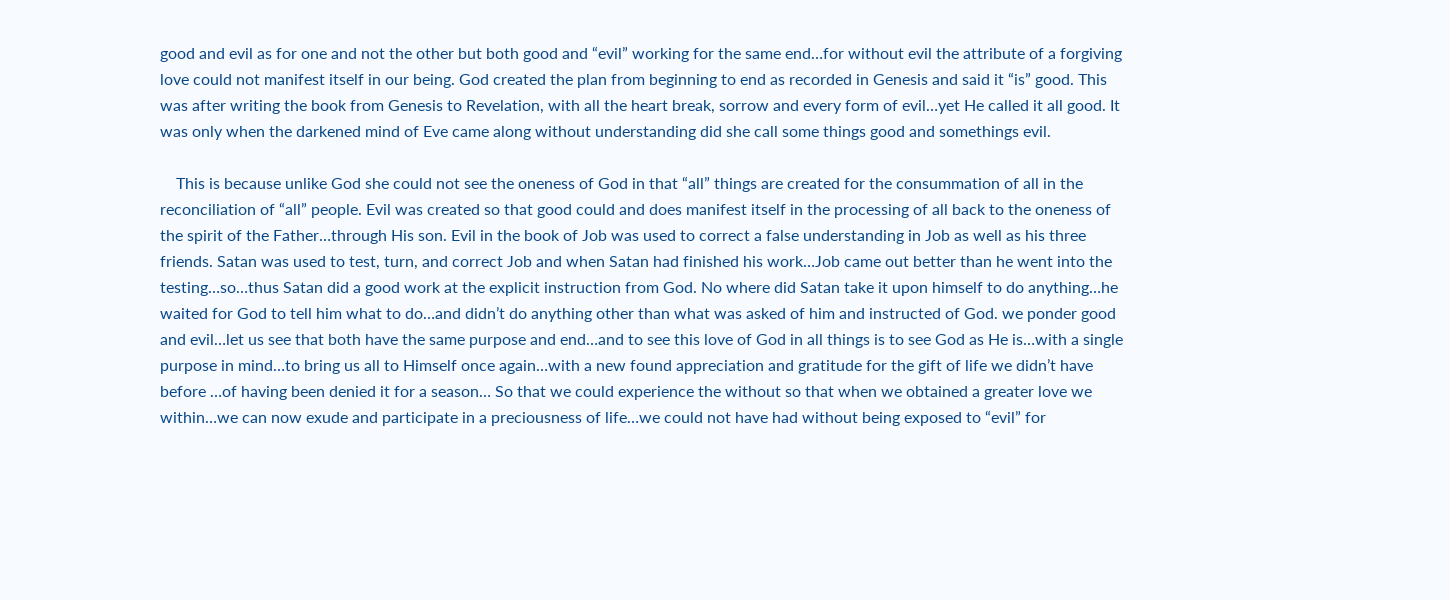good and evil as for one and not the other but both good and “evil” working for the same end…for without evil the attribute of a forgiving love could not manifest itself in our being. God created the plan from beginning to end as recorded in Genesis and said it “is” good. This was after writing the book from Genesis to Revelation, with all the heart break, sorrow and every form of evil…yet He called it all good. It was only when the darkened mind of Eve came along without understanding did she call some things good and somethings evil.

    This is because unlike God she could not see the oneness of God in that “all” things are created for the consummation of all in the reconciliation of “all” people. Evil was created so that good could and does manifest itself in the processing of all back to the oneness of the spirit of the Father…through His son. Evil in the book of Job was used to correct a false understanding in Job as well as his three friends. Satan was used to test, turn, and correct Job and when Satan had finished his work…Job came out better than he went into the testing…so…thus Satan did a good work at the explicit instruction from God. No where did Satan take it upon himself to do anything…he waited for God to tell him what to do…and didn’t do anything other than what was asked of him and instructed of God. we ponder good and evil…let us see that both have the same purpose and end…and to see this love of God in all things is to see God as He is…with a single purpose in mind…to bring us all to Himself once again…with a new found appreciation and gratitude for the gift of life we didn’t have before …of having been denied it for a season… So that we could experience the without so that when we obtained a greater love we within…we can now exude and participate in a preciousness of life…we could not have had without being exposed to “evil” for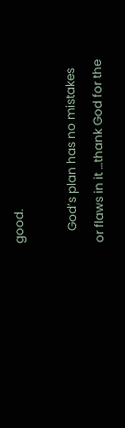good.

    God’s plan has no mistakes or flaws in it …thank God for the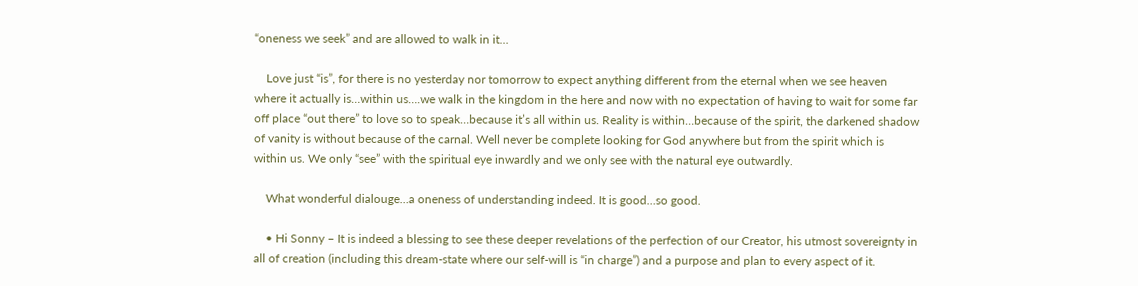“oneness we seek” and are allowed to walk in it…

    Love just “is”, for there is no yesterday nor tomorrow to expect anything different from the eternal when we see heaven where it actually is…within us….we walk in the kingdom in the here and now with no expectation of having to wait for some far off place “out there” to love so to speak…because it’s all within us. Reality is within…because of the spirit, the darkened shadow of vanity is without because of the carnal. Well never be complete looking for God anywhere but from the spirit which is within us. We only “see” with the spiritual eye inwardly and we only see with the natural eye outwardly.

    What wonderful dialouge…a oneness of understanding indeed. It is good…so good.

    • Hi Sonny – It is indeed a blessing to see these deeper revelations of the perfection of our Creator, his utmost sovereignty in all of creation (including this dream-state where our self-will is “in charge”) and a purpose and plan to every aspect of it.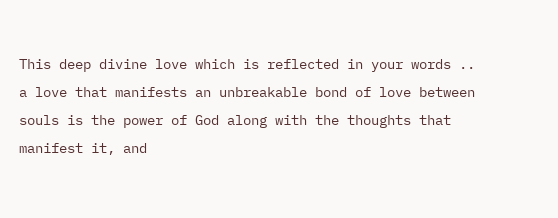This deep divine love which is reflected in your words .. a love that manifests an unbreakable bond of love between souls is the power of God along with the thoughts that manifest it, and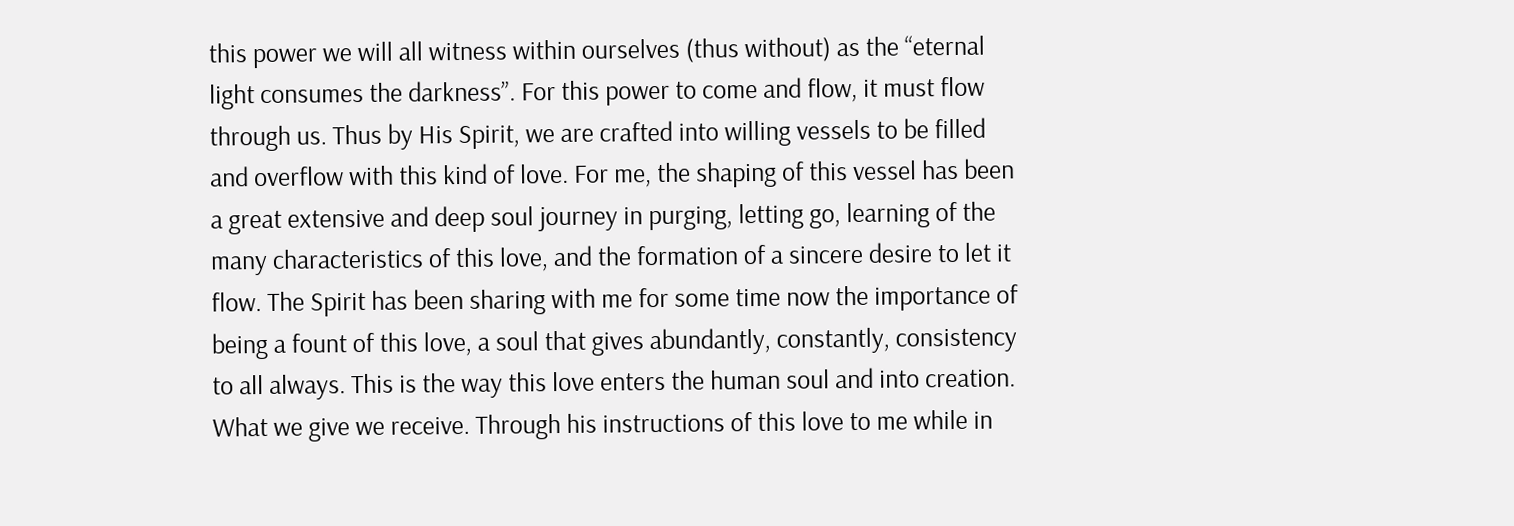this power we will all witness within ourselves (thus without) as the “eternal light consumes the darkness”. For this power to come and flow, it must flow through us. Thus by His Spirit, we are crafted into willing vessels to be filled and overflow with this kind of love. For me, the shaping of this vessel has been a great extensive and deep soul journey in purging, letting go, learning of the many characteristics of this love, and the formation of a sincere desire to let it flow. The Spirit has been sharing with me for some time now the importance of being a fount of this love, a soul that gives abundantly, constantly, consistency to all always. This is the way this love enters the human soul and into creation. What we give we receive. Through his instructions of this love to me while in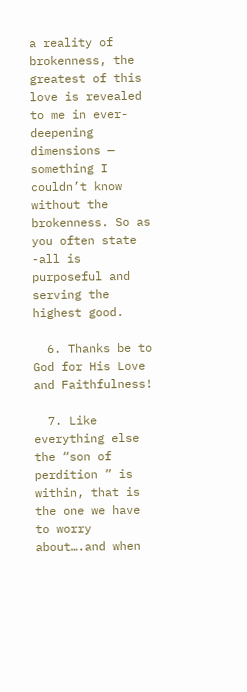a reality of brokenness, the greatest of this love is revealed to me in ever-deepening dimensions — something I couldn’t know without the brokenness. So as you often state -all is purposeful and serving the highest good.

  6. Thanks be to God for His Love and Faithfulness!

  7. Like everything else the “son of perdition ” is within, that is the one we have to worry about….and when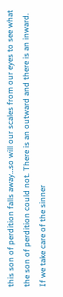this son of perdition falls away…so will our scales from our eyes to see what the son of perdition could not. There is an outward and there is an inward. If we take care of the sinner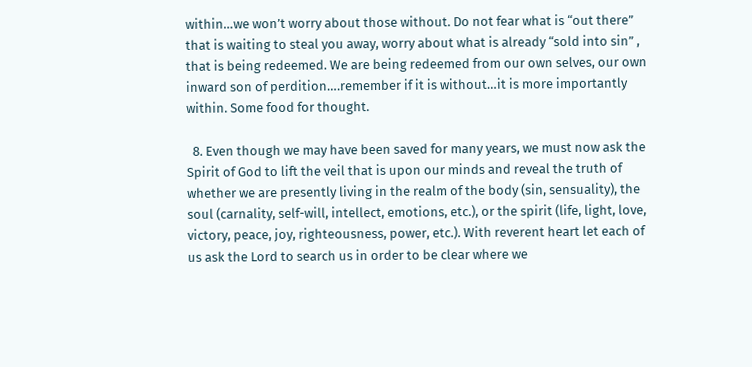within…we won’t worry about those without. Do not fear what is “out there” that is waiting to steal you away, worry about what is already “sold into sin” , that is being redeemed. We are being redeemed from our own selves, our own inward son of perdition….remember if it is without…it is more importantly within. Some food for thought.

  8. Even though we may have been saved for many years, we must now ask the Spirit of God to lift the veil that is upon our minds and reveal the truth of whether we are presently living in the realm of the body (sin, sensuality), the soul (carnality, self-will, intellect, emotions, etc.), or the spirit (life, light, love, victory, peace, joy, righteousness, power, etc.). With reverent heart let each of us ask the Lord to search us in order to be clear where we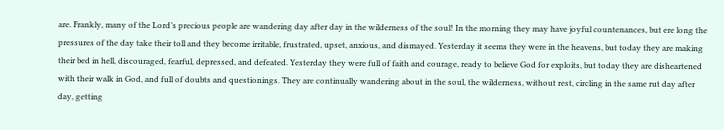are. Frankly, many of the Lord’s precious people are wandering day after day in the wilderness of the soul! In the morning they may have joyful countenances, but ere long the pressures of the day take their toll and they become irritable, frustrated, upset, anxious, and dismayed. Yesterday it seems they were in the heavens, but today they are making their bed in hell, discouraged, fearful, depressed, and defeated. Yesterday they were full of faith and courage, ready to believe God for exploits, but today they are disheartened with their walk in God, and full of doubts and questionings. They are continually wandering about in the soul, the wilderness, without rest, circling in the same rut day after day, getting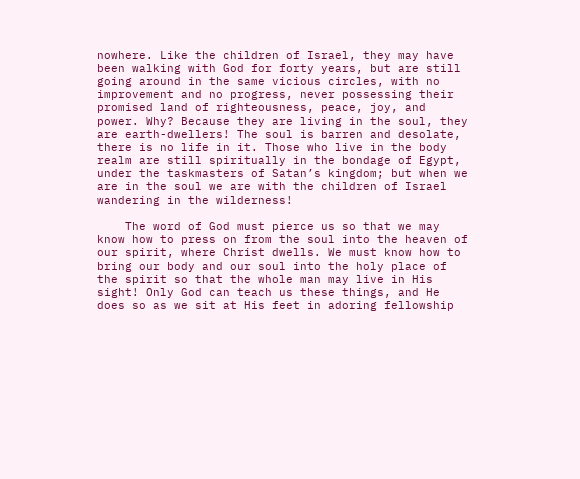nowhere. Like the children of Israel, they may have been walking with God for forty years, but are still going around in the same vicious circles, with no improvement and no progress, never possessing their promised land of righteousness, peace, joy, and power. Why? Because they are living in the soul, they are earth-dwellers! The soul is barren and desolate, there is no life in it. Those who live in the body realm are still spiritually in the bondage of Egypt, under the taskmasters of Satan’s kingdom; but when we are in the soul we are with the children of Israel wandering in the wilderness!

    The word of God must pierce us so that we may know how to press on from the soul into the heaven of our spirit, where Christ dwells. We must know how to bring our body and our soul into the holy place of the spirit so that the whole man may live in His sight! Only God can teach us these things, and He does so as we sit at His feet in adoring fellowship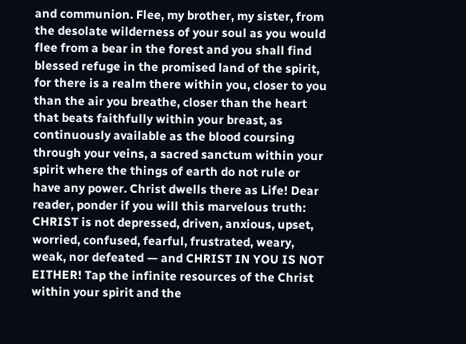and communion. Flee, my brother, my sister, from the desolate wilderness of your soul as you would flee from a bear in the forest and you shall find blessed refuge in the promised land of the spirit, for there is a realm there within you, closer to you than the air you breathe, closer than the heart that beats faithfully within your breast, as continuously available as the blood coursing through your veins, a sacred sanctum within your spirit where the things of earth do not rule or have any power. Christ dwells there as Life! Dear reader, ponder if you will this marvelous truth: CHRIST is not depressed, driven, anxious, upset, worried, confused, fearful, frustrated, weary, weak, nor defeated — and CHRIST IN YOU IS NOT EITHER! Tap the infinite resources of the Christ within your spirit and the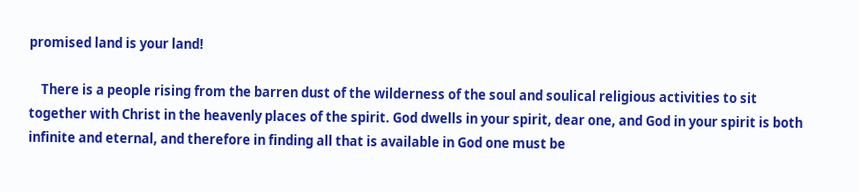promised land is your land!

    There is a people rising from the barren dust of the wilderness of the soul and soulical religious activities to sit together with Christ in the heavenly places of the spirit. God dwells in your spirit, dear one, and God in your spirit is both infinite and eternal, and therefore in finding all that is available in God one must be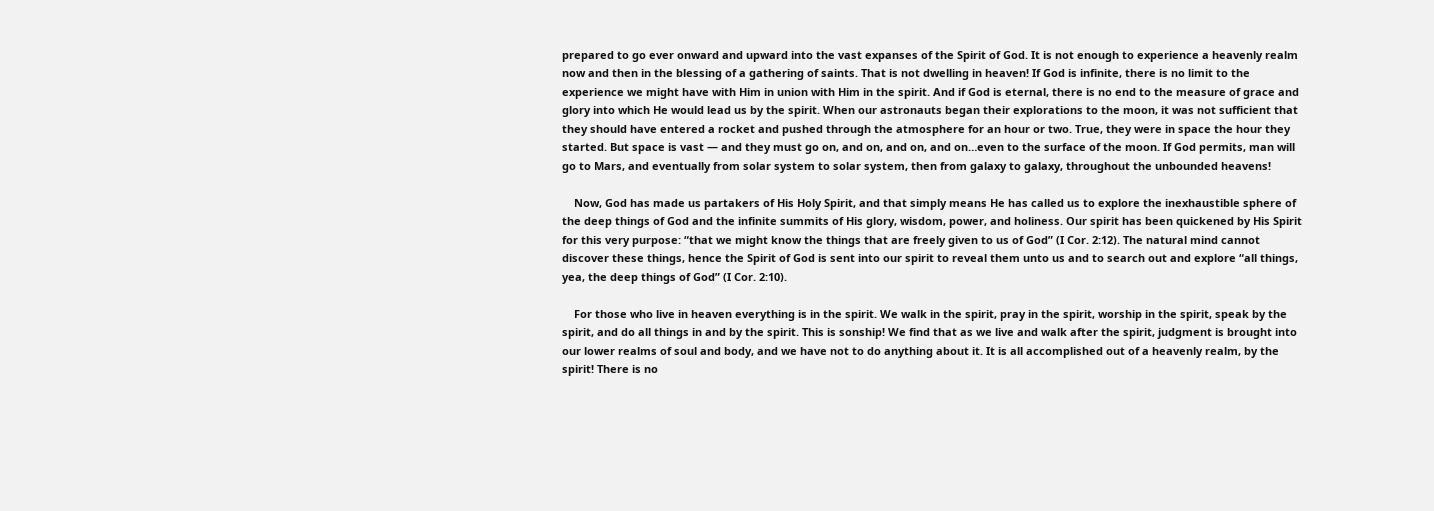prepared to go ever onward and upward into the vast expanses of the Spirit of God. It is not enough to experience a heavenly realm now and then in the blessing of a gathering of saints. That is not dwelling in heaven! If God is infinite, there is no limit to the experience we might have with Him in union with Him in the spirit. And if God is eternal, there is no end to the measure of grace and glory into which He would lead us by the spirit. When our astronauts began their explorations to the moon, it was not sufficient that they should have entered a rocket and pushed through the atmosphere for an hour or two. True, they were in space the hour they started. But space is vast — and they must go on, and on, and on, and on…even to the surface of the moon. If God permits, man will go to Mars, and eventually from solar system to solar system, then from galaxy to galaxy, throughout the unbounded heavens!

    Now, God has made us partakers of His Holy Spirit, and that simply means He has called us to explore the inexhaustible sphere of the deep things of God and the infinite summits of His glory, wisdom, power, and holiness. Our spirit has been quickened by His Spirit for this very purpose: “that we might know the things that are freely given to us of God” (I Cor. 2:12). The natural mind cannot discover these things, hence the Spirit of God is sent into our spirit to reveal them unto us and to search out and explore “all things, yea, the deep things of God” (I Cor. 2:10).

    For those who live in heaven everything is in the spirit. We walk in the spirit, pray in the spirit, worship in the spirit, speak by the spirit, and do all things in and by the spirit. This is sonship! We find that as we live and walk after the spirit, judgment is brought into our lower realms of soul and body, and we have not to do anything about it. It is all accomplished out of a heavenly realm, by the spirit! There is no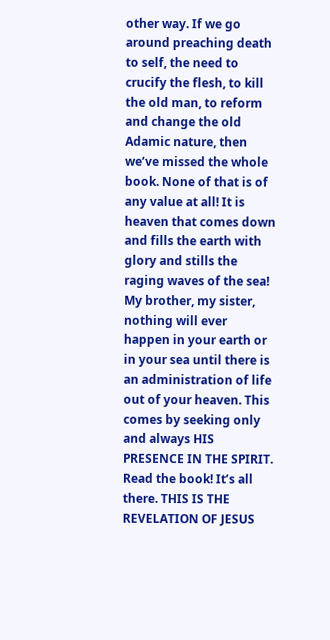other way. If we go around preaching death to self, the need to crucify the flesh, to kill the old man, to reform and change the old Adamic nature, then we’ve missed the whole book. None of that is of any value at all! It is heaven that comes down and fills the earth with glory and stills the raging waves of the sea! My brother, my sister, nothing will ever happen in your earth or in your sea until there is an administration of life out of your heaven. This comes by seeking only and always HIS PRESENCE IN THE SPIRIT. Read the book! It’s all there. THIS IS THE REVELATION OF JESUS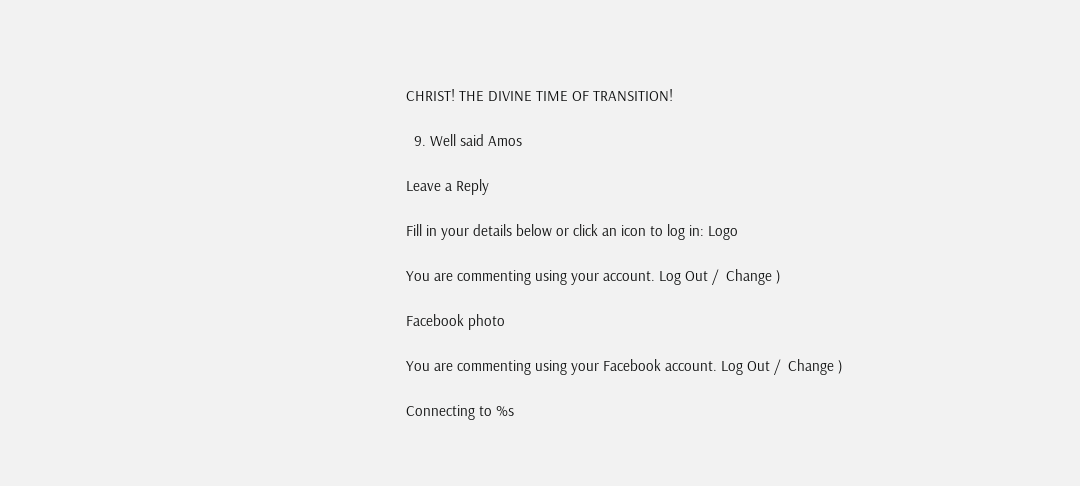CHRIST! THE DIVINE TIME OF TRANSITION!

  9. Well said Amos

Leave a Reply

Fill in your details below or click an icon to log in: Logo

You are commenting using your account. Log Out /  Change )

Facebook photo

You are commenting using your Facebook account. Log Out /  Change )

Connecting to %s